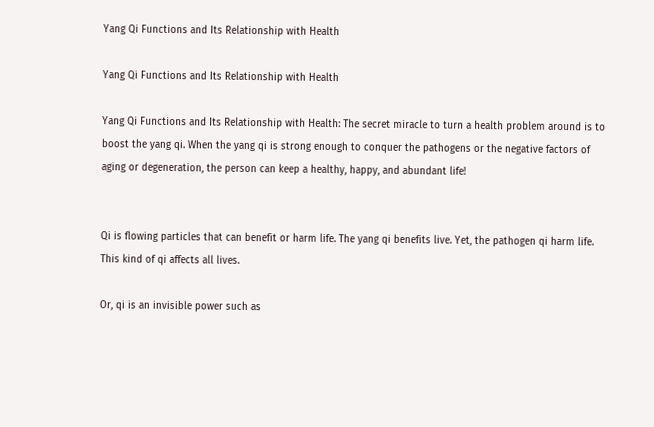Yang Qi Functions and Its Relationship with Health

Yang Qi Functions and Its Relationship with Health

Yang Qi Functions and Its Relationship with Health: The secret miracle to turn a health problem around is to boost the yang qi. When the yang qi is strong enough to conquer the pathogens or the negative factors of aging or degeneration, the person can keep a healthy, happy, and abundant life!


Qi is flowing particles that can benefit or harm life. The yang qi benefits live. Yet, the pathogen qi harm life. This kind of qi affects all lives.

Or, qi is an invisible power such as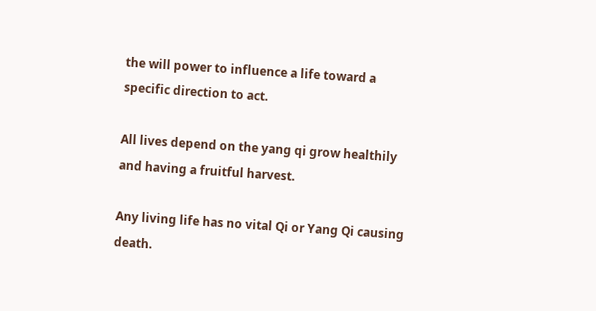the will power to influence a life toward a specific direction to act.

All lives depend on the yang qi grow healthily and having a fruitful harvest.

Any living life has no vital Qi or Yang Qi causing death.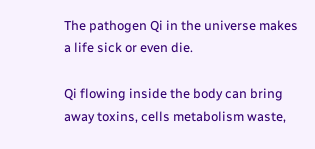The pathogen Qi in the universe makes a life sick or even die.

Qi flowing inside the body can bring away toxins, cells metabolism waste,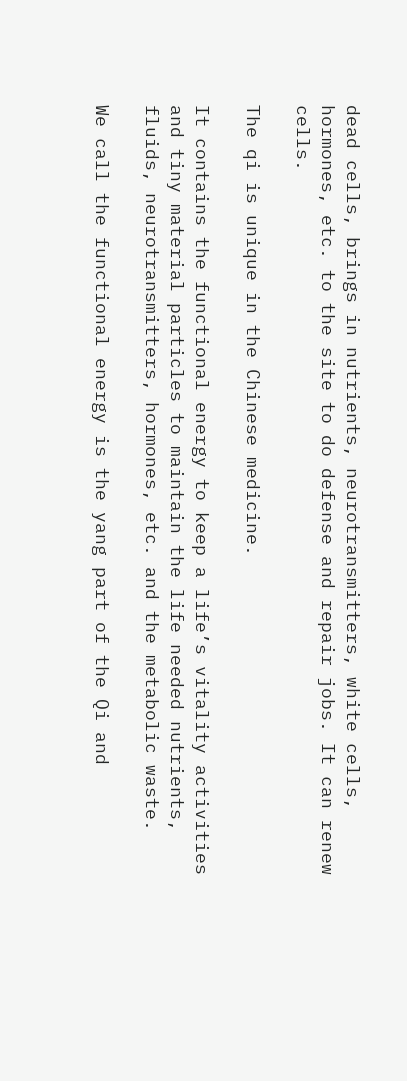dead cells, brings in nutrients, neurotransmitters, white cells, hormones, etc. to the site to do defense and repair jobs. It can renew cells.

The qi is unique in the Chinese medicine.

It contains the functional energy to keep a life’s vitality activities and tiny material particles to maintain the life needed nutrients, fluids, neurotransmitters, hormones, etc. and the metabolic waste.

We call the functional energy is the yang part of the Qi and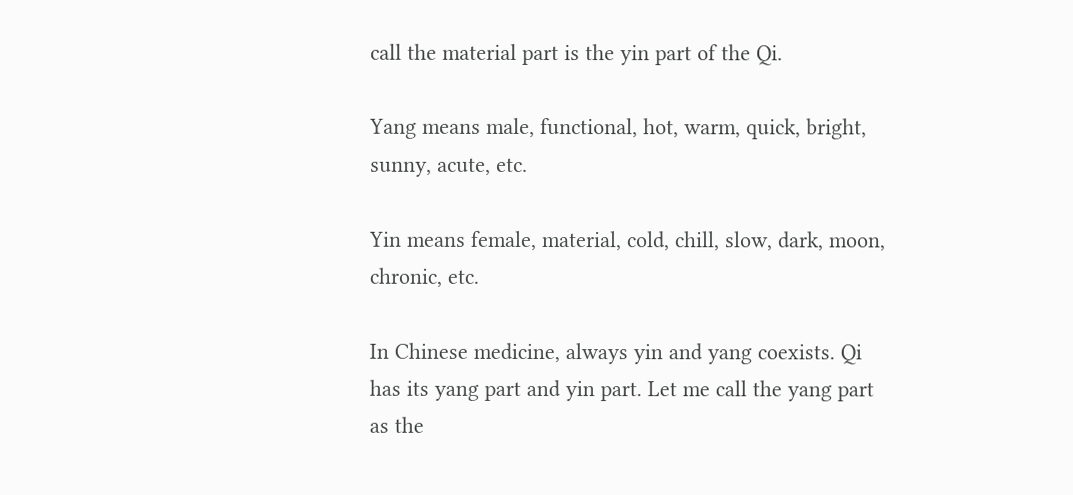call the material part is the yin part of the Qi.

Yang means male, functional, hot, warm, quick, bright, sunny, acute, etc.

Yin means female, material, cold, chill, slow, dark, moon, chronic, etc.

In Chinese medicine, always yin and yang coexists. Qi has its yang part and yin part. Let me call the yang part as the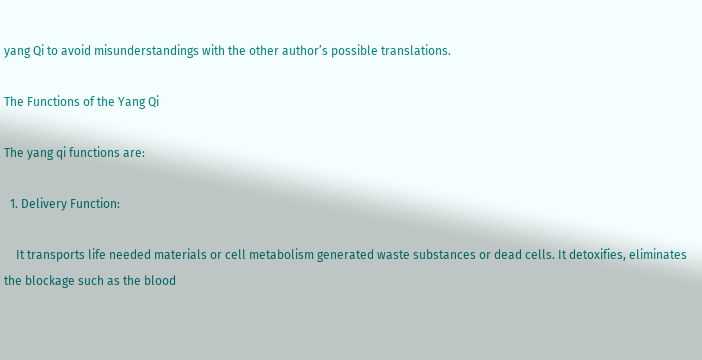yang Qi to avoid misunderstandings with the other author’s possible translations.

The Functions of the Yang Qi

The yang qi functions are:

  1. Delivery Function:

    It transports life needed materials or cell metabolism generated waste substances or dead cells. It detoxifies, eliminates the blockage such as the blood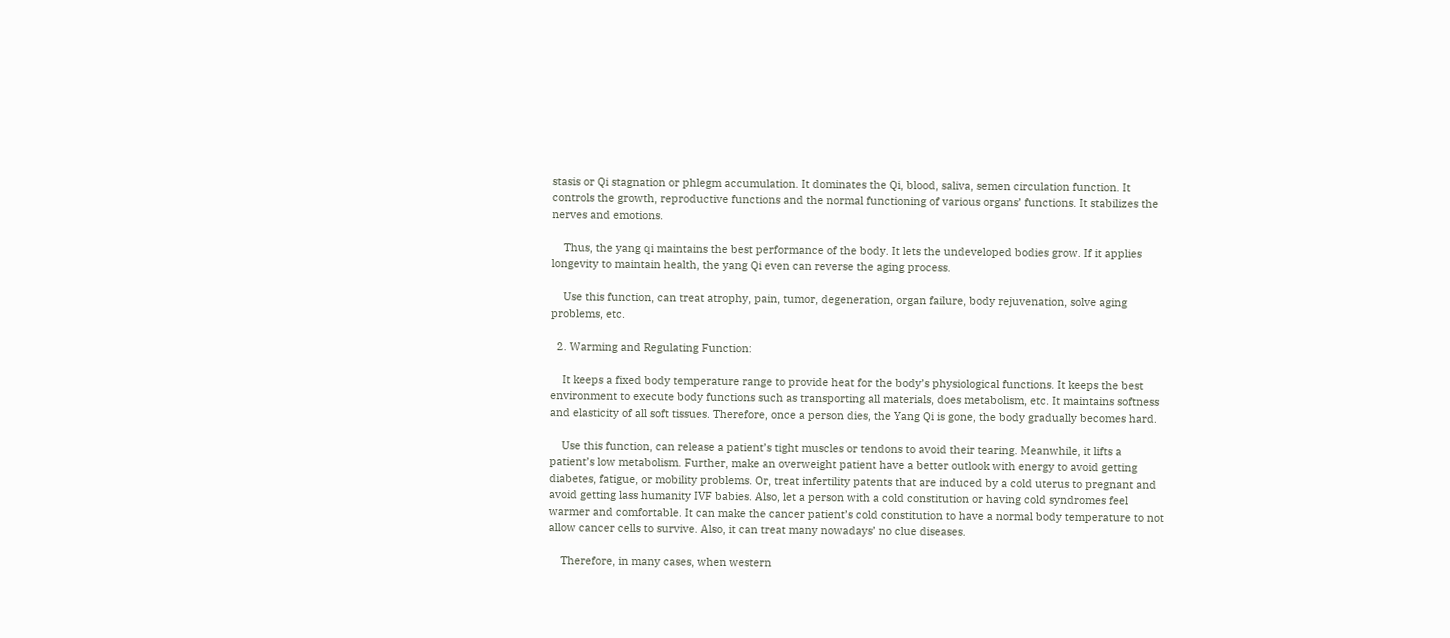stasis or Qi stagnation or phlegm accumulation. It dominates the Qi, blood, saliva, semen circulation function. It controls the growth, reproductive functions and the normal functioning of various organs’ functions. It stabilizes the nerves and emotions.

    Thus, the yang qi maintains the best performance of the body. It lets the undeveloped bodies grow. If it applies longevity to maintain health, the yang Qi even can reverse the aging process.

    Use this function, can treat atrophy, pain, tumor, degeneration, organ failure, body rejuvenation, solve aging problems, etc.

  2. Warming and Regulating Function:

    It keeps a fixed body temperature range to provide heat for the body’s physiological functions. It keeps the best environment to execute body functions such as transporting all materials, does metabolism, etc. It maintains softness and elasticity of all soft tissues. Therefore, once a person dies, the Yang Qi is gone, the body gradually becomes hard.

    Use this function, can release a patient’s tight muscles or tendons to avoid their tearing. Meanwhile, it lifts a patient’s low metabolism. Further, make an overweight patient have a better outlook with energy to avoid getting diabetes, fatigue, or mobility problems. Or, treat infertility patents that are induced by a cold uterus to pregnant and avoid getting lass humanity IVF babies. Also, let a person with a cold constitution or having cold syndromes feel warmer and comfortable. It can make the cancer patient’s cold constitution to have a normal body temperature to not allow cancer cells to survive. Also, it can treat many nowadays’ no clue diseases.

    Therefore, in many cases, when western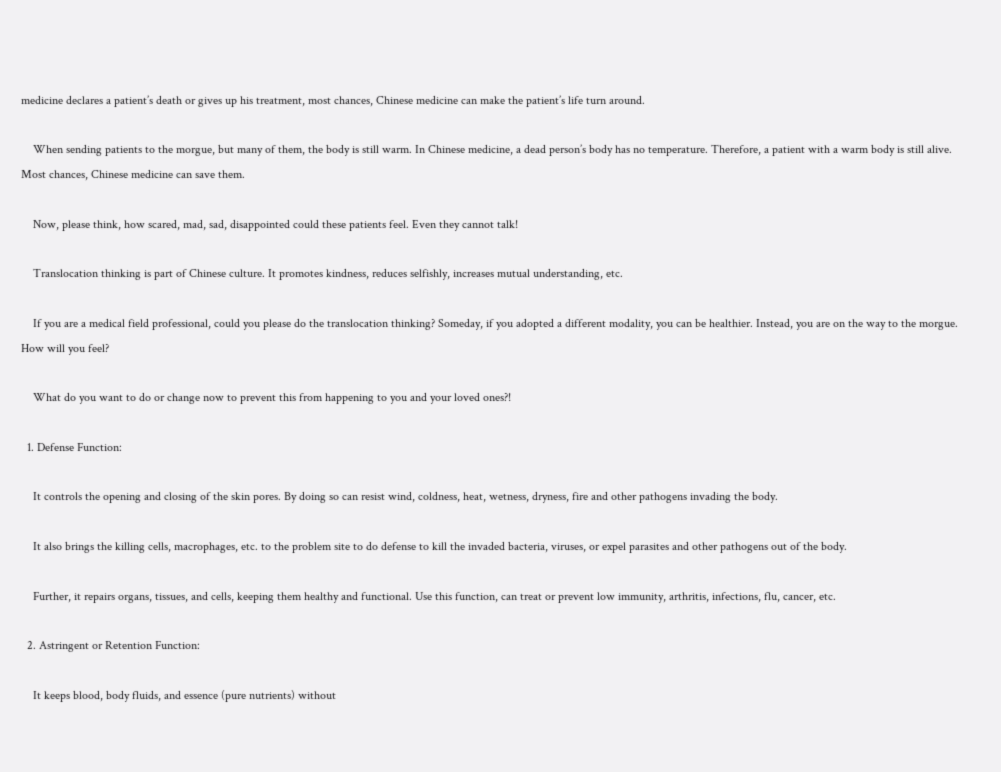medicine declares a patient’s death or gives up his treatment, most chances, Chinese medicine can make the patient’s life turn around.

    When sending patients to the morgue, but many of them, the body is still warm. In Chinese medicine, a dead person’s body has no temperature. Therefore, a patient with a warm body is still alive. Most chances, Chinese medicine can save them.

    Now, please think, how scared, mad, sad, disappointed could these patients feel. Even they cannot talk!

    Translocation thinking is part of Chinese culture. It promotes kindness, reduces selfishly, increases mutual understanding, etc.

    If you are a medical field professional, could you please do the translocation thinking? Someday, if you adopted a different modality, you can be healthier. Instead, you are on the way to the morgue. How will you feel?

    What do you want to do or change now to prevent this from happening to you and your loved ones?!

  1. Defense Function:

    It controls the opening and closing of the skin pores. By doing so can resist wind, coldness, heat, wetness, dryness, fire and other pathogens invading the body.

    It also brings the killing cells, macrophages, etc. to the problem site to do defense to kill the invaded bacteria, viruses, or expel parasites and other pathogens out of the body.

    Further, it repairs organs, tissues, and cells, keeping them healthy and functional. Use this function, can treat or prevent low immunity, arthritis, infections, flu, cancer, etc.

  2. Astringent or Retention Function:

    It keeps blood, body fluids, and essence (pure nutrients) without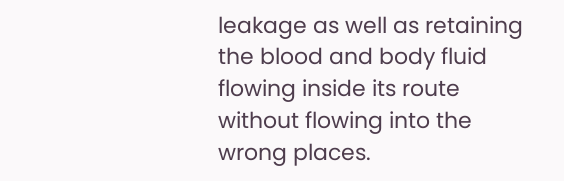leakage as well as retaining the blood and body fluid flowing inside its route without flowing into the wrong places.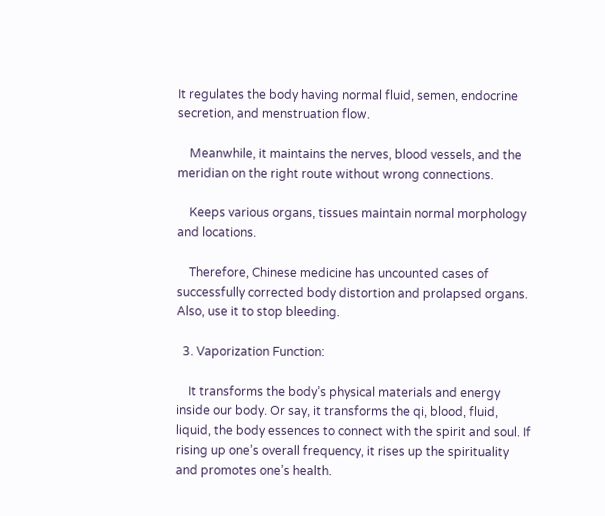It regulates the body having normal fluid, semen, endocrine secretion, and menstruation flow.

    Meanwhile, it maintains the nerves, blood vessels, and the meridian on the right route without wrong connections.

    Keeps various organs, tissues maintain normal morphology and locations.

    Therefore, Chinese medicine has uncounted cases of successfully corrected body distortion and prolapsed organs. Also, use it to stop bleeding.

  3. Vaporization Function:

    It transforms the body’s physical materials and energy inside our body. Or say, it transforms the qi, blood, fluid, liquid, the body essences to connect with the spirit and soul. If rising up one’s overall frequency, it rises up the spirituality and promotes one’s health.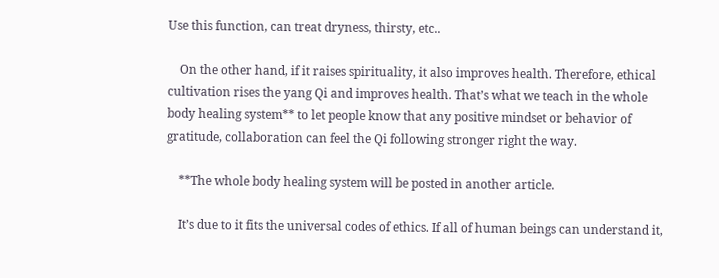Use this function, can treat dryness, thirsty, etc..

    On the other hand, if it raises spirituality, it also improves health. Therefore, ethical cultivation rises the yang Qi and improves health. That’s what we teach in the whole body healing system** to let people know that any positive mindset or behavior of gratitude, collaboration can feel the Qi following stronger right the way.

    **The whole body healing system will be posted in another article.

    It’s due to it fits the universal codes of ethics. If all of human beings can understand it,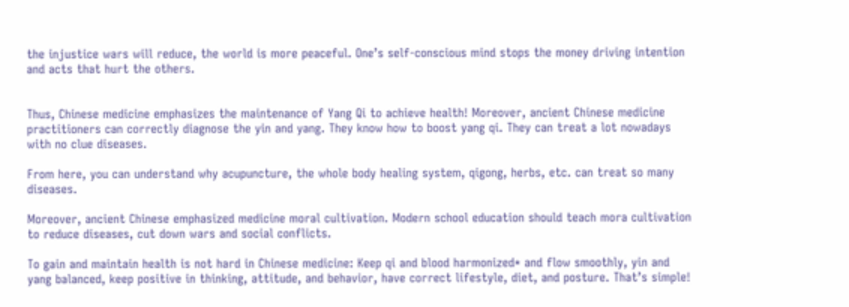the injustice wars will reduce, the world is more peaceful. One’s self-conscious mind stops the money driving intention and acts that hurt the others.


Thus, Chinese medicine emphasizes the maintenance of Yang Qi to achieve health! Moreover, ancient Chinese medicine practitioners can correctly diagnose the yin and yang. They know how to boost yang qi. They can treat a lot nowadays with no clue diseases.

From here, you can understand why acupuncture, the whole body healing system, qigong, herbs, etc. can treat so many diseases.

Moreover, ancient Chinese emphasized medicine moral cultivation. Modern school education should teach mora cultivation to reduce diseases, cut down wars and social conflicts.

To gain and maintain health is not hard in Chinese medicine: Keep qi and blood harmonized* and flow smoothly, yin and yang balanced, keep positive in thinking, attitude, and behavior, have correct lifestyle, diet, and posture. That’s simple!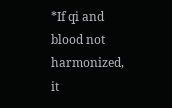*If qi and blood not harmonized, it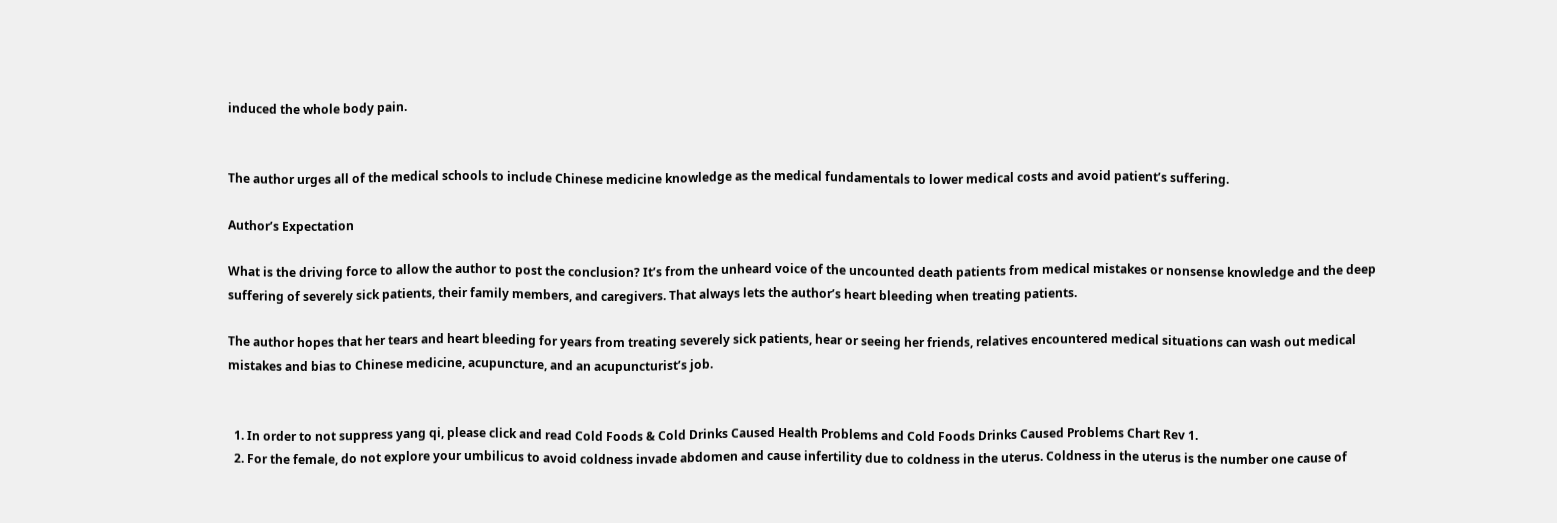induced the whole body pain.


The author urges all of the medical schools to include Chinese medicine knowledge as the medical fundamentals to lower medical costs and avoid patient’s suffering.

Author’s Expectation

What is the driving force to allow the author to post the conclusion? It’s from the unheard voice of the uncounted death patients from medical mistakes or nonsense knowledge and the deep suffering of severely sick patients, their family members, and caregivers. That always lets the author’s heart bleeding when treating patients.

The author hopes that her tears and heart bleeding for years from treating severely sick patients, hear or seeing her friends, relatives encountered medical situations can wash out medical mistakes and bias to Chinese medicine, acupuncture, and an acupuncturist’s job.


  1. In order to not suppress yang qi, please click and read Cold Foods & Cold Drinks Caused Health Problems and Cold Foods Drinks Caused Problems Chart Rev 1.
  2. For the female, do not explore your umbilicus to avoid coldness invade abdomen and cause infertility due to coldness in the uterus. Coldness in the uterus is the number one cause of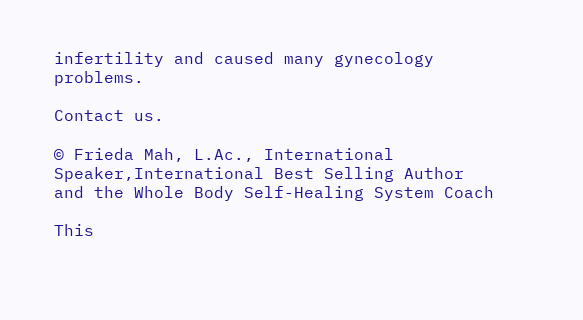infertility and caused many gynecology problems.

Contact us.

© Frieda Mah, L.Ac., International Speaker,International Best Selling Author
and the Whole Body Self-Healing System Coach

This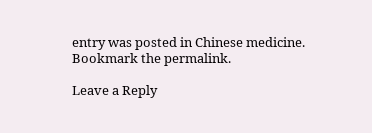entry was posted in Chinese medicine. Bookmark the permalink.

Leave a Reply